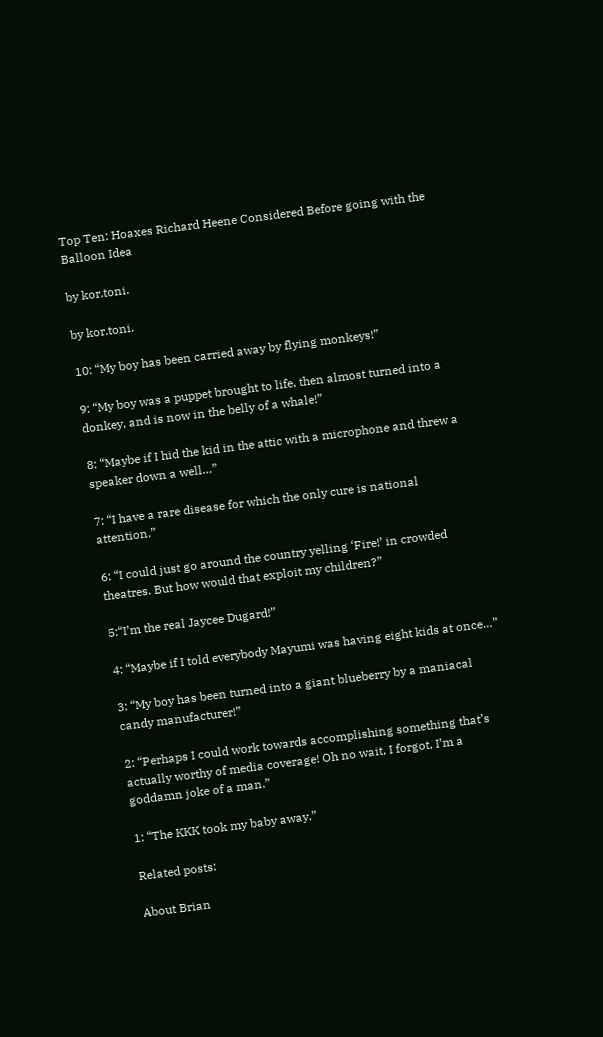Top Ten: Hoaxes Richard Heene Considered Before going with the Balloon Idea

by kor.toni.

by kor.toni.

10: “My boy has been carried away by flying monkeys!”

9: “My boy was a puppet brought to life, then almost turned into a donkey, and is now in the belly of a whale!”

8: “Maybe if I hid the kid in the attic with a microphone and threw a speaker down a well…”

7: “I have a rare disease for which the only cure is national attention.”

6: “I could just go around the country yelling ‘Fire!’ in crowded theatres. But how would that exploit my children?”

5:“I’m the real Jaycee Dugard!”

4: “Maybe if I told everybody Mayumi was having eight kids at once…”

3: “My boy has been turned into a giant blueberry by a maniacal candy manufacturer!”

2: “Perhaps I could work towards accomplishing something that’s actually worthy of media coverage! Oh no wait, I forgot, I’m a goddamn joke of a man.”

1: “The KKK took my baby away.”

Related posts:

About Brian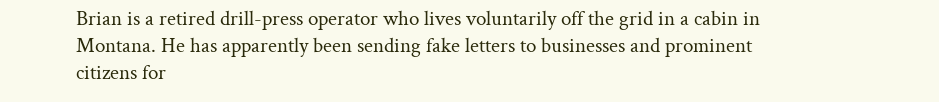Brian is a retired drill-press operator who lives voluntarily off the grid in a cabin in Montana. He has apparently been sending fake letters to businesses and prominent citizens for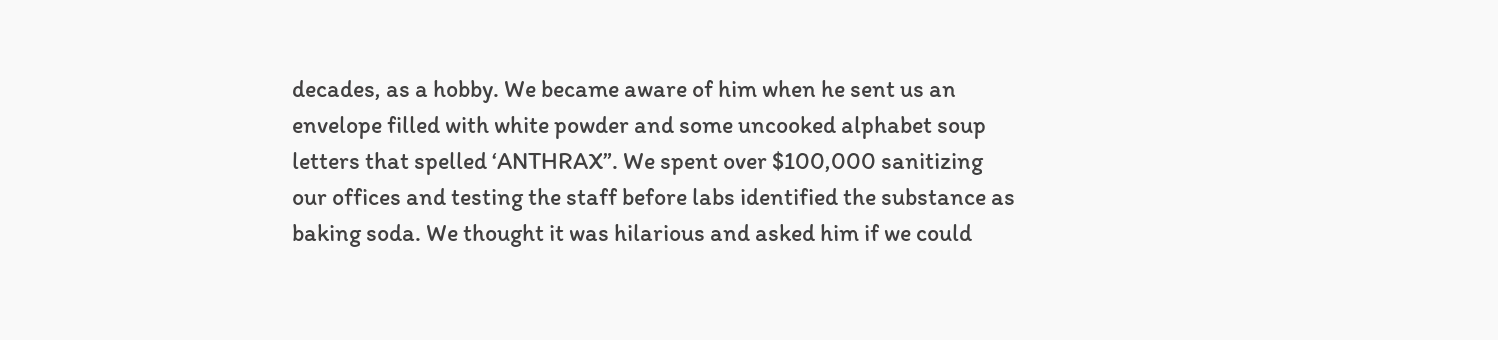decades, as a hobby. We became aware of him when he sent us an envelope filled with white powder and some uncooked alphabet soup letters that spelled ‘ANTHRAX”. We spent over $100,000 sanitizing our offices and testing the staff before labs identified the substance as baking soda. We thought it was hilarious and asked him if we could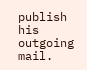publish his outgoing mail.